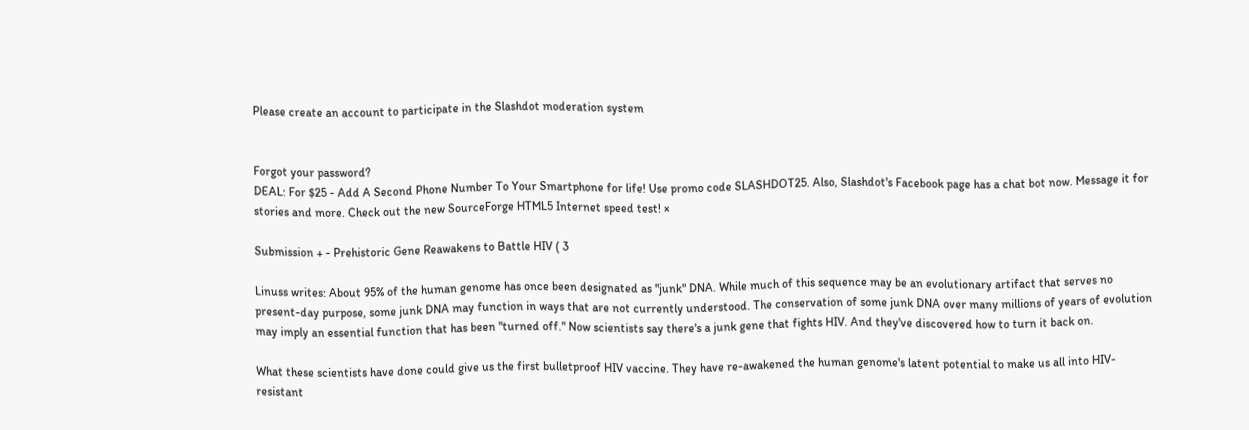Please create an account to participate in the Slashdot moderation system


Forgot your password?
DEAL: For $25 - Add A Second Phone Number To Your Smartphone for life! Use promo code SLASHDOT25. Also, Slashdot's Facebook page has a chat bot now. Message it for stories and more. Check out the new SourceForge HTML5 Internet speed test! ×

Submission + - Prehistoric Gene Reawakens to Battle HIV ( 3

Linuss writes: About 95% of the human genome has once been designated as "junk" DNA. While much of this sequence may be an evolutionary artifact that serves no present-day purpose, some junk DNA may function in ways that are not currently understood. The conservation of some junk DNA over many millions of years of evolution may imply an essential function that has been "turned off." Now scientists say there's a junk gene that fights HIV. And they've discovered how to turn it back on.

What these scientists have done could give us the first bulletproof HIV vaccine. They have re-awakened the human genome's latent potential to make us all into HIV-resistant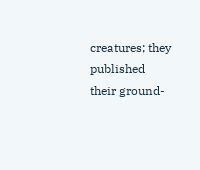creatures; they published their ground-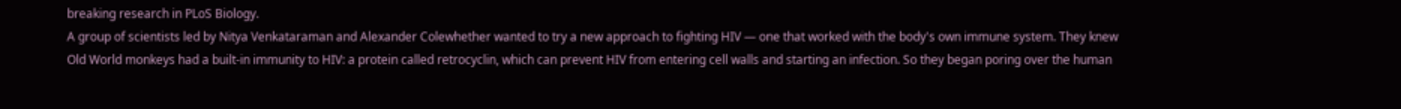breaking research in PLoS Biology.
A group of scientists led by Nitya Venkataraman and Alexander Colewhether wanted to try a new approach to fighting HIV — one that worked with the body's own immune system. They knew Old World monkeys had a built-in immunity to HIV: a protein called retrocyclin, which can prevent HIV from entering cell walls and starting an infection. So they began poring over the human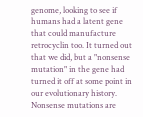genome, looking to see if humans had a latent gene that could manufacture retrocyclin too. It turned out that we did, but a "nonsense mutation" in the gene had turned it off at some point in our evolutionary history.
Nonsense mutations are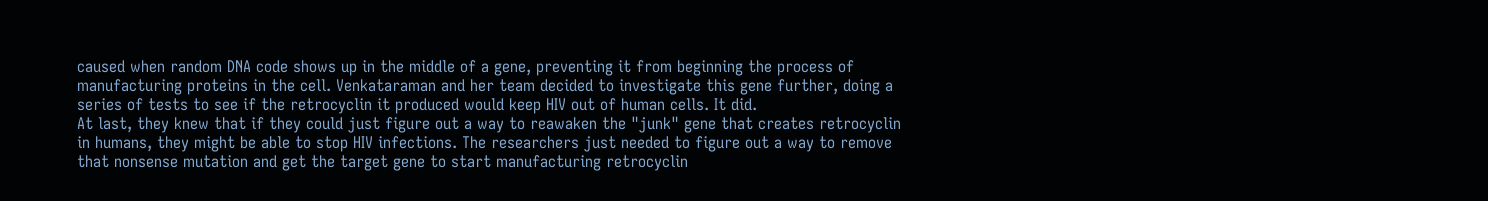caused when random DNA code shows up in the middle of a gene, preventing it from beginning the process of manufacturing proteins in the cell. Venkataraman and her team decided to investigate this gene further, doing a series of tests to see if the retrocyclin it produced would keep HIV out of human cells. It did.
At last, they knew that if they could just figure out a way to reawaken the "junk" gene that creates retrocyclin in humans, they might be able to stop HIV infections. The researchers just needed to figure out a way to remove that nonsense mutation and get the target gene to start manufacturing retrocyclin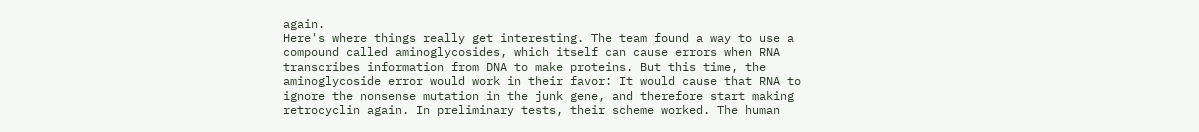again.
Here's where things really get interesting. The team found a way to use a compound called aminoglycosides, which itself can cause errors when RNA transcribes information from DNA to make proteins. But this time, the aminoglycoside error would work in their favor: It would cause that RNA to ignore the nonsense mutation in the junk gene, and therefore start making retrocyclin again. In preliminary tests, their scheme worked. The human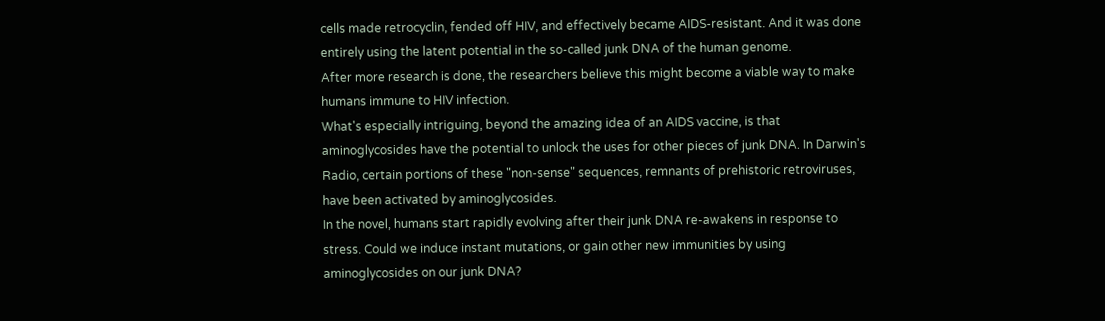cells made retrocyclin, fended off HIV, and effectively became AIDS-resistant. And it was done entirely using the latent potential in the so-called junk DNA of the human genome.
After more research is done, the researchers believe this might become a viable way to make humans immune to HIV infection.
What's especially intriguing, beyond the amazing idea of an AIDS vaccine, is that aminoglycosides have the potential to unlock the uses for other pieces of junk DNA. In Darwin's Radio, certain portions of these "non-sense" sequences, remnants of prehistoric retroviruses, have been activated by aminoglycosides.
In the novel, humans start rapidly evolving after their junk DNA re-awakens in response to stress. Could we induce instant mutations, or gain other new immunities by using aminoglycosides on our junk DNA?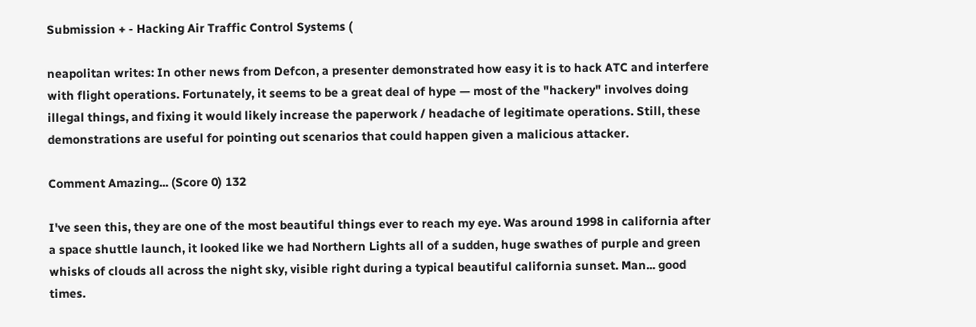Submission + - Hacking Air Traffic Control Systems (

neapolitan writes: In other news from Defcon, a presenter demonstrated how easy it is to hack ATC and interfere with flight operations. Fortunately, it seems to be a great deal of hype — most of the "hackery" involves doing illegal things, and fixing it would likely increase the paperwork / headache of legitimate operations. Still, these demonstrations are useful for pointing out scenarios that could happen given a malicious attacker.

Comment Amazing... (Score 0) 132

I've seen this, they are one of the most beautiful things ever to reach my eye. Was around 1998 in california after a space shuttle launch, it looked like we had Northern Lights all of a sudden, huge swathes of purple and green whisks of clouds all across the night sky, visible right during a typical beautiful california sunset. Man... good times.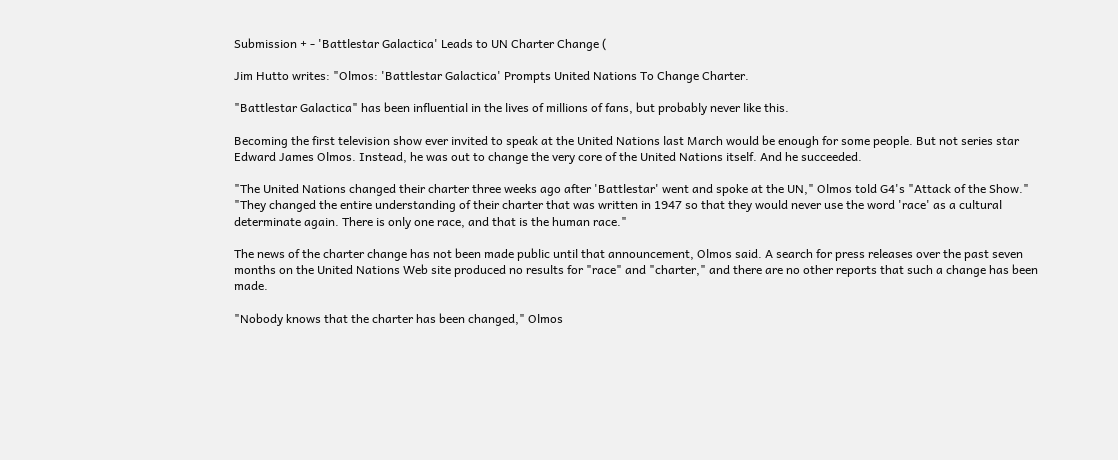Submission + - 'Battlestar Galactica' Leads to UN Charter Change (

Jim Hutto writes: "Olmos: 'Battlestar Galactica' Prompts United Nations To Change Charter.

"Battlestar Galactica" has been influential in the lives of millions of fans, but probably never like this.

Becoming the first television show ever invited to speak at the United Nations last March would be enough for some people. But not series star Edward James Olmos. Instead, he was out to change the very core of the United Nations itself. And he succeeded.

"The United Nations changed their charter three weeks ago after 'Battlestar' went and spoke at the UN," Olmos told G4's "Attack of the Show." "They changed the entire understanding of their charter that was written in 1947 so that they would never use the word 'race' as a cultural determinate again. There is only one race, and that is the human race."

The news of the charter change has not been made public until that announcement, Olmos said. A search for press releases over the past seven months on the United Nations Web site produced no results for "race" and "charter," and there are no other reports that such a change has been made.

"Nobody knows that the charter has been changed," Olmos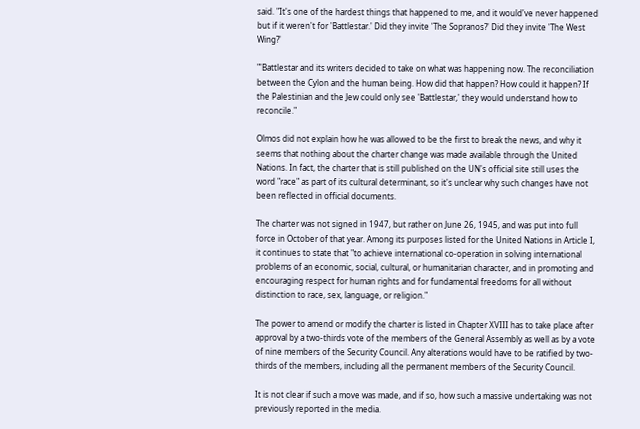said. "It's one of the hardest things that happened to me, and it would've never happened but if it weren't for 'Battlestar.' Did they invite 'The Sopranos?' Did they invite 'The West Wing?'

"'Battlestar and its writers decided to take on what was happening now. The reconciliation between the Cylon and the human being. How did that happen? How could it happen? If the Palestinian and the Jew could only see 'Battlestar,' they would understand how to reconcile."

Olmos did not explain how he was allowed to be the first to break the news, and why it seems that nothing about the charter change was made available through the United Nations. In fact, the charter that is still published on the UN's official site still uses the word "race" as part of its cultural determinant, so it's unclear why such changes have not been reflected in official documents.

The charter was not signed in 1947, but rather on June 26, 1945, and was put into full force in October of that year. Among its purposes listed for the United Nations in Article I, it continues to state that "to achieve international co-operation in solving international problems of an economic, social, cultural, or humanitarian character, and in promoting and encouraging respect for human rights and for fundamental freedoms for all without distinction to race, sex, language, or religion."

The power to amend or modify the charter is listed in Chapter XVIII has to take place after approval by a two-thirds vote of the members of the General Assembly as well as by a vote of nine members of the Security Council. Any alterations would have to be ratified by two-thirds of the members, including all the permanent members of the Security Council.

It is not clear if such a move was made, and if so, how such a massive undertaking was not previously reported in the media.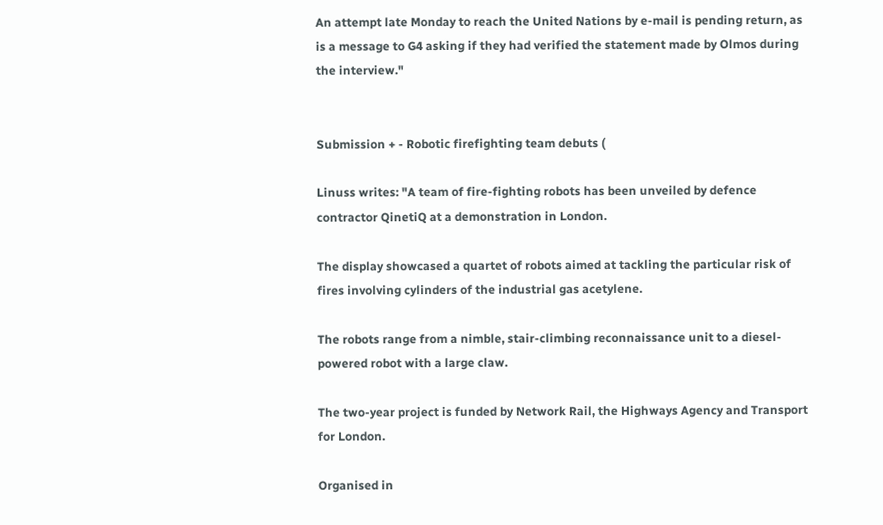An attempt late Monday to reach the United Nations by e-mail is pending return, as is a message to G4 asking if they had verified the statement made by Olmos during the interview."


Submission + - Robotic firefighting team debuts (

Linuss writes: "A team of fire-fighting robots has been unveiled by defence contractor QinetiQ at a demonstration in London.

The display showcased a quartet of robots aimed at tackling the particular risk of fires involving cylinders of the industrial gas acetylene.

The robots range from a nimble, stair-climbing reconnaissance unit to a diesel-powered robot with a large claw.

The two-year project is funded by Network Rail, the Highways Agency and Transport for London.

Organised in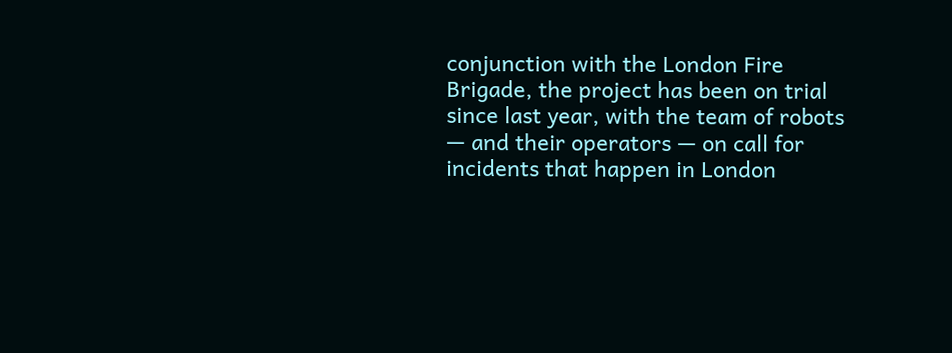conjunction with the London Fire Brigade, the project has been on trial since last year, with the team of robots — and their operators — on call for incidents that happen in London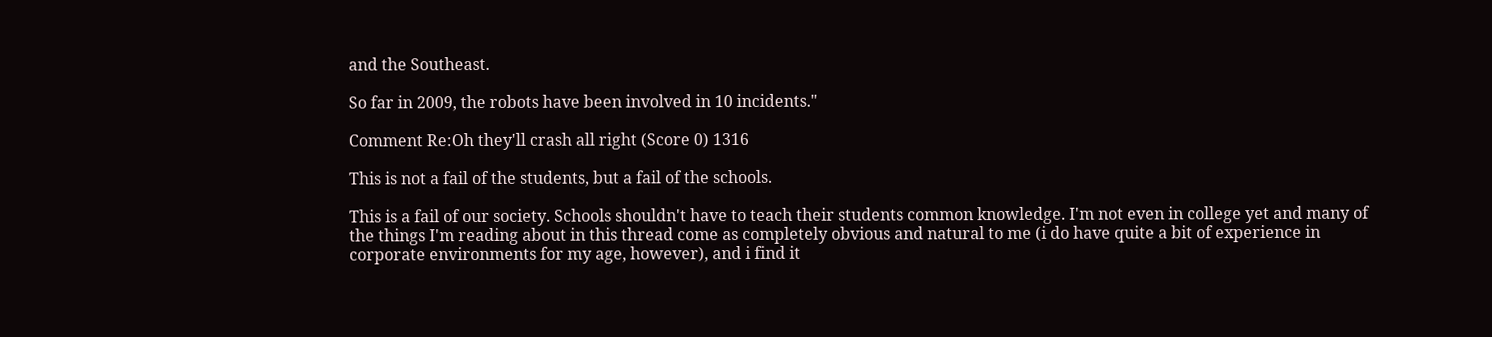and the Southeast.

So far in 2009, the robots have been involved in 10 incidents."

Comment Re:Oh they'll crash all right (Score 0) 1316

This is not a fail of the students, but a fail of the schools.

This is a fail of our society. Schools shouldn't have to teach their students common knowledge. I'm not even in college yet and many of the things I'm reading about in this thread come as completely obvious and natural to me (i do have quite a bit of experience in corporate environments for my age, however), and i find it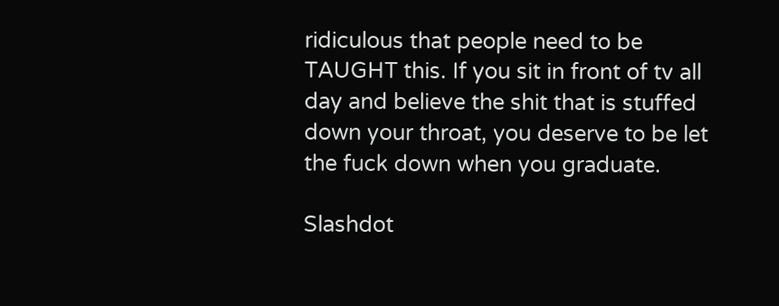ridiculous that people need to be TAUGHT this. If you sit in front of tv all day and believe the shit that is stuffed down your throat, you deserve to be let the fuck down when you graduate.

Slashdot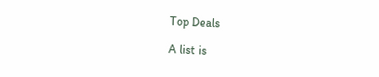Top Deals

A list is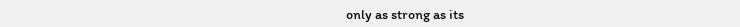only as strong as its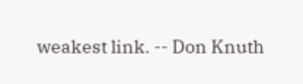weakest link. -- Don Knuth